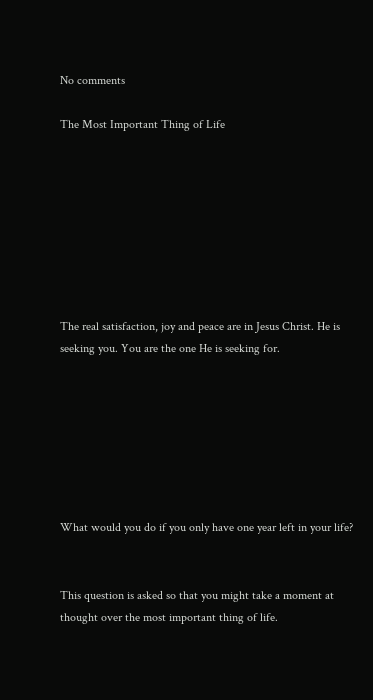No comments

The Most Important Thing of Life








The real satisfaction, joy and peace are in Jesus Christ. He is seeking you. You are the one He is seeking for.







What would you do if you only have one year left in your life?


This question is asked so that you might take a moment at thought over the most important thing of life.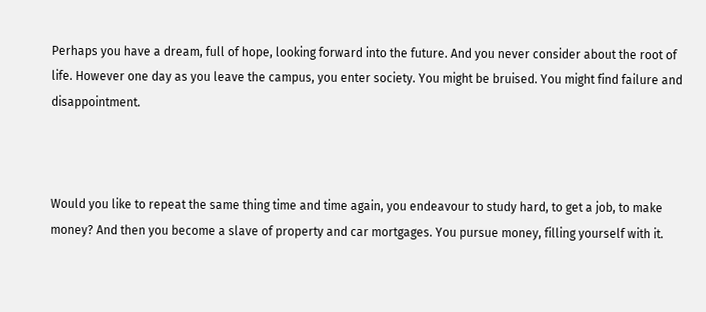Perhaps you have a dream, full of hope, looking forward into the future. And you never consider about the root of life. However one day as you leave the campus, you enter society. You might be bruised. You might find failure and disappointment.



Would you like to repeat the same thing time and time again, you endeavour to study hard, to get a job, to make money? And then you become a slave of property and car mortgages. You pursue money, filling yourself with it.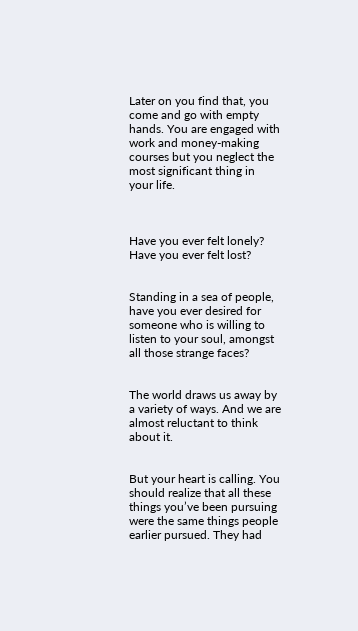Later on you find that, you come and go with empty hands. You are engaged with work and money-making courses but you neglect the most significant thing in your life.



Have you ever felt lonely? Have you ever felt lost?


Standing in a sea of people, have you ever desired for someone who is willing to listen to your soul, amongst all those strange faces?


The world draws us away by a variety of ways. And we are almost reluctant to think about it.


But your heart is calling. You should realize that all these things you’ve been pursuing were the same things people earlier pursued. They had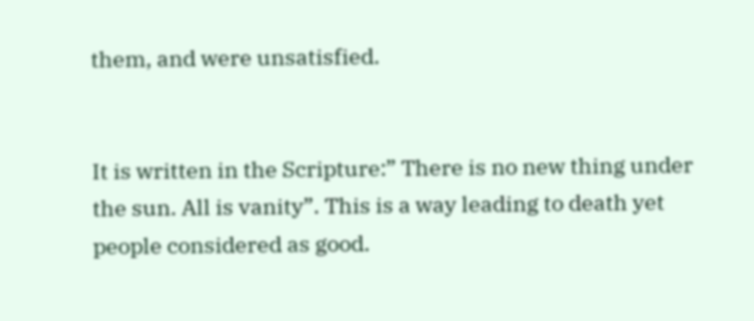them, and were unsatisfied.


It is written in the Scripture:” There is no new thing under the sun. All is vanity”. This is a way leading to death yet people considered as good.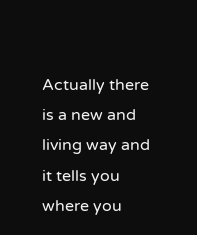Actually there is a new and living way and it tells you where you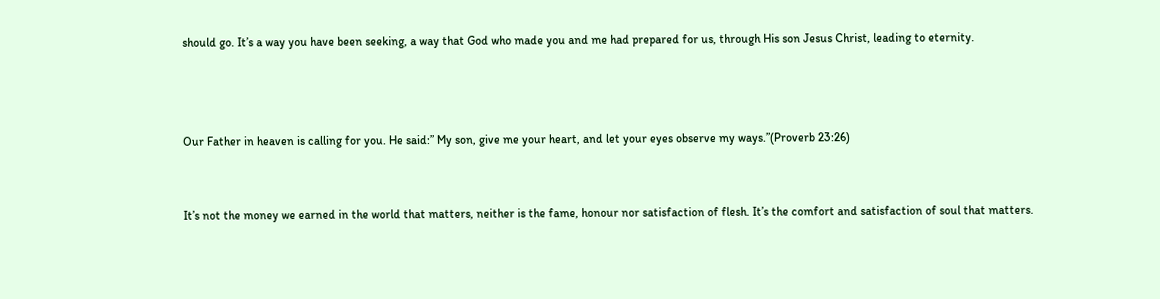should go. It’s a way you have been seeking, a way that God who made you and me had prepared for us, through His son Jesus Christ, leading to eternity.



Our Father in heaven is calling for you. He said:” My son, give me your heart, and let your eyes observe my ways.”(Proverb 23:26)


It’s not the money we earned in the world that matters, neither is the fame, honour nor satisfaction of flesh. It’s the comfort and satisfaction of soul that matters.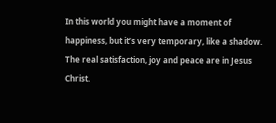In this world you might have a moment of happiness, but it’s very temporary, like a shadow. The real satisfaction, joy and peace are in Jesus Christ.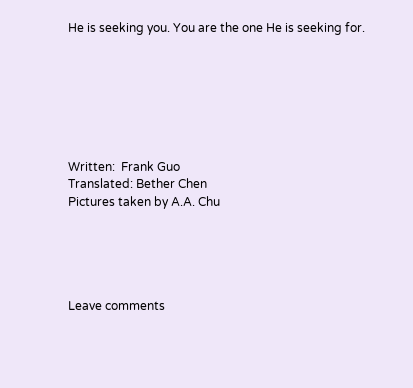He is seeking you. You are the one He is seeking for.







Written:  Frank Guo
Translated: Bether Chen
Pictures taken by A.A. Chu





Leave comments